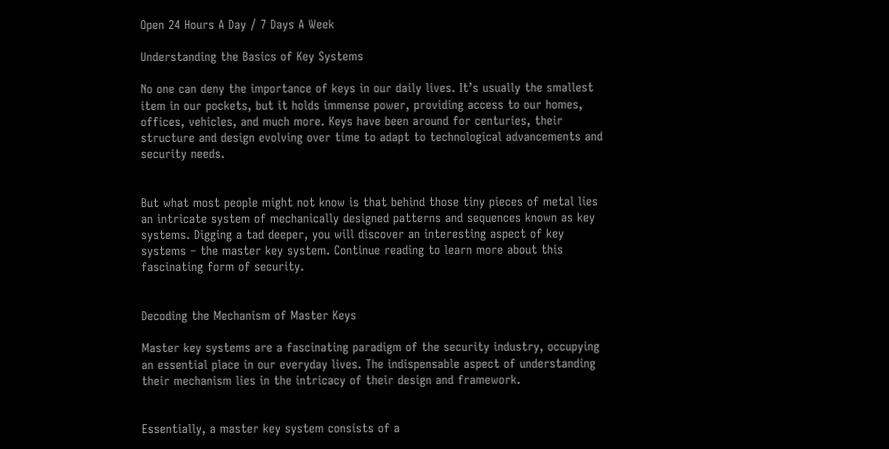Open 24 Hours A Day / 7 Days A Week

Understanding the Basics of Key Systems

No one can deny the importance of keys in our daily lives. It’s usually the smallest item in our pockets, but it holds immense power, providing access to our homes, offices, vehicles, and much more. Keys have been around for centuries, their structure and design evolving over time to adapt to technological advancements and security needs.


But what most people might not know is that behind those tiny pieces of metal lies an intricate system of mechanically designed patterns and sequences known as key systems. Digging a tad deeper, you will discover an interesting aspect of key systems – the master key system. Continue reading to learn more about this fascinating form of security.


Decoding the Mechanism of Master Keys

Master key systems are a fascinating paradigm of the security industry, occupying an essential place in our everyday lives. The indispensable aspect of understanding their mechanism lies in the intricacy of their design and framework.


Essentially, a master key system consists of a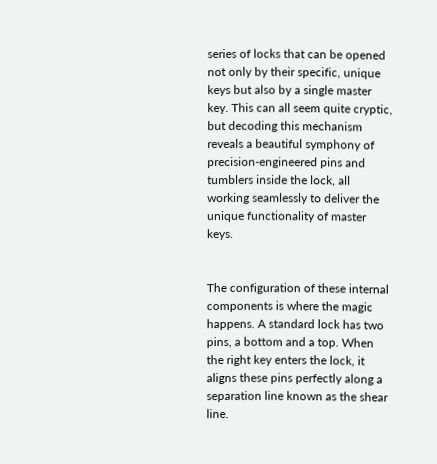series of locks that can be opened not only by their specific, unique keys but also by a single master key. This can all seem quite cryptic, but decoding this mechanism reveals a beautiful symphony of precision-engineered pins and tumblers inside the lock, all working seamlessly to deliver the unique functionality of master keys.


The configuration of these internal components is where the magic happens. A standard lock has two pins, a bottom and a top. When the right key enters the lock, it aligns these pins perfectly along a separation line known as the shear line.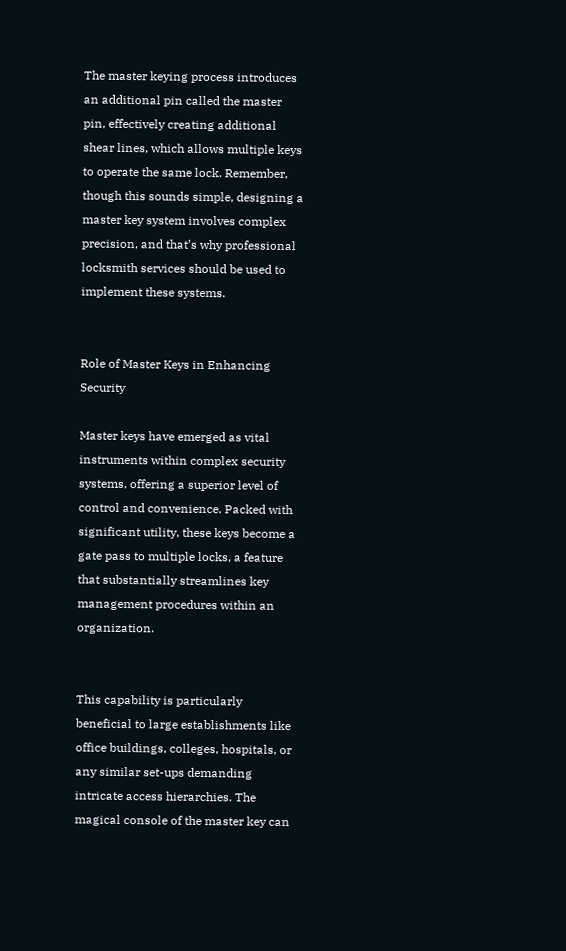The master keying process introduces an additional pin called the master pin, effectively creating additional shear lines, which allows multiple keys to operate the same lock. Remember, though this sounds simple, designing a master key system involves complex precision, and that’s why professional locksmith services should be used to implement these systems.


Role of Master Keys in Enhancing Security

Master keys have emerged as vital instruments within complex security systems, offering a superior level of control and convenience. Packed with significant utility, these keys become a gate pass to multiple locks, a feature that substantially streamlines key management procedures within an organization.


This capability is particularly beneficial to large establishments like office buildings, colleges, hospitals, or any similar set-ups demanding intricate access hierarchies. The magical console of the master key can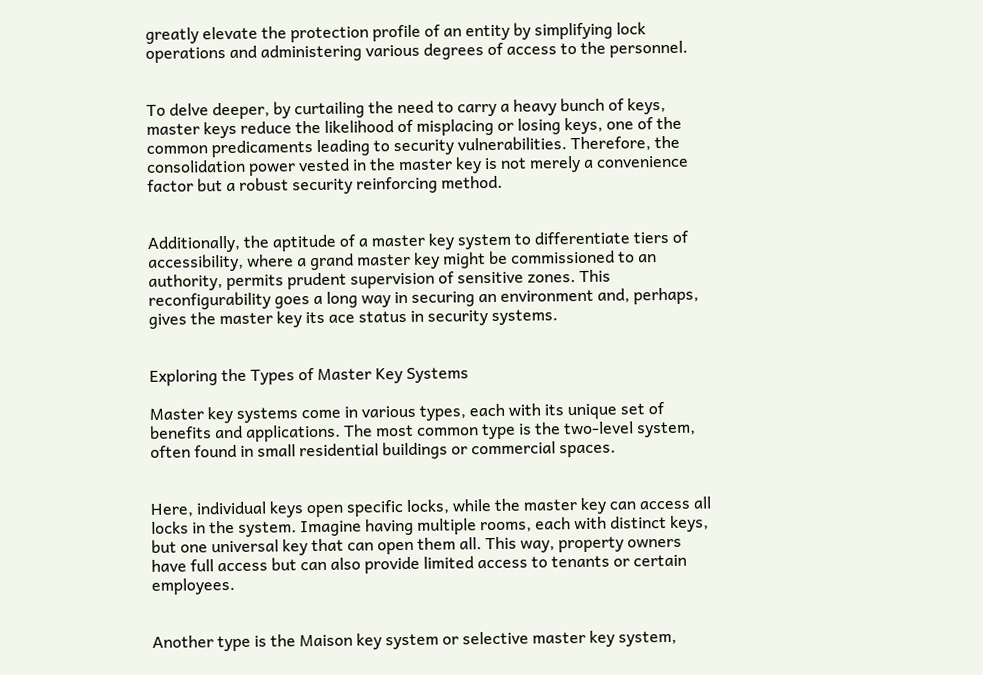greatly elevate the protection profile of an entity by simplifying lock operations and administering various degrees of access to the personnel.


To delve deeper, by curtailing the need to carry a heavy bunch of keys, master keys reduce the likelihood of misplacing or losing keys, one of the common predicaments leading to security vulnerabilities. Therefore, the consolidation power vested in the master key is not merely a convenience factor but a robust security reinforcing method.


Additionally, the aptitude of a master key system to differentiate tiers of accessibility, where a grand master key might be commissioned to an authority, permits prudent supervision of sensitive zones. This reconfigurability goes a long way in securing an environment and, perhaps, gives the master key its ace status in security systems.


Exploring the Types of Master Key Systems

Master key systems come in various types, each with its unique set of benefits and applications. The most common type is the two-level system, often found in small residential buildings or commercial spaces.


Here, individual keys open specific locks, while the master key can access all locks in the system. Imagine having multiple rooms, each with distinct keys, but one universal key that can open them all. This way, property owners have full access but can also provide limited access to tenants or certain employees.


Another type is the Maison key system or selective master key system,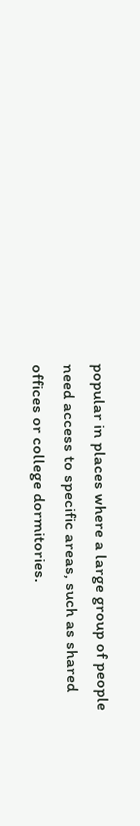popular in places where a large group of people need access to specific areas, such as shared offices or college dormitories.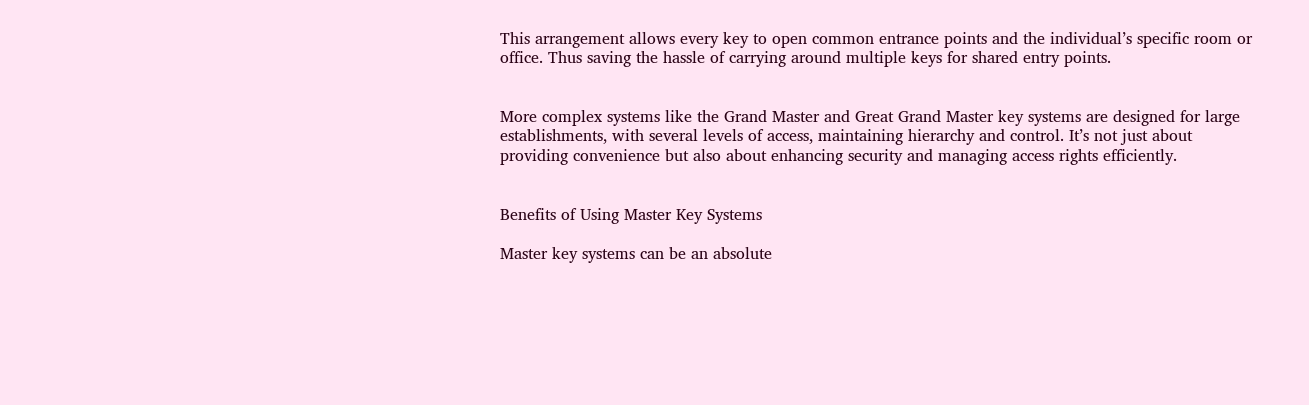This arrangement allows every key to open common entrance points and the individual’s specific room or office. Thus saving the hassle of carrying around multiple keys for shared entry points.


More complex systems like the Grand Master and Great Grand Master key systems are designed for large establishments, with several levels of access, maintaining hierarchy and control. It’s not just about providing convenience but also about enhancing security and managing access rights efficiently.


Benefits of Using Master Key Systems

Master key systems can be an absolute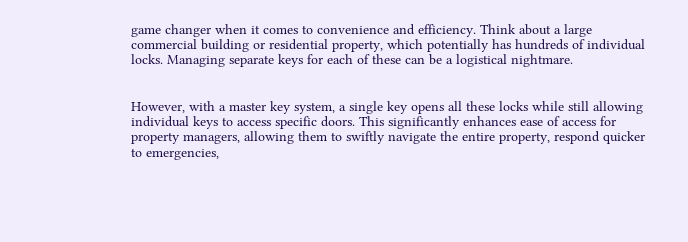game changer when it comes to convenience and efficiency. Think about a large commercial building or residential property, which potentially has hundreds of individual locks. Managing separate keys for each of these can be a logistical nightmare.


However, with a master key system, a single key opens all these locks while still allowing individual keys to access specific doors. This significantly enhances ease of access for property managers, allowing them to swiftly navigate the entire property, respond quicker to emergencies,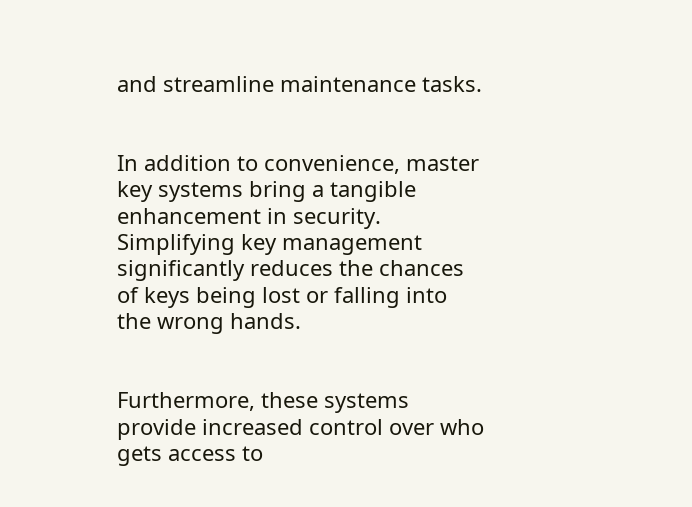and streamline maintenance tasks.


In addition to convenience, master key systems bring a tangible enhancement in security. Simplifying key management significantly reduces the chances of keys being lost or falling into the wrong hands.


Furthermore, these systems provide increased control over who gets access to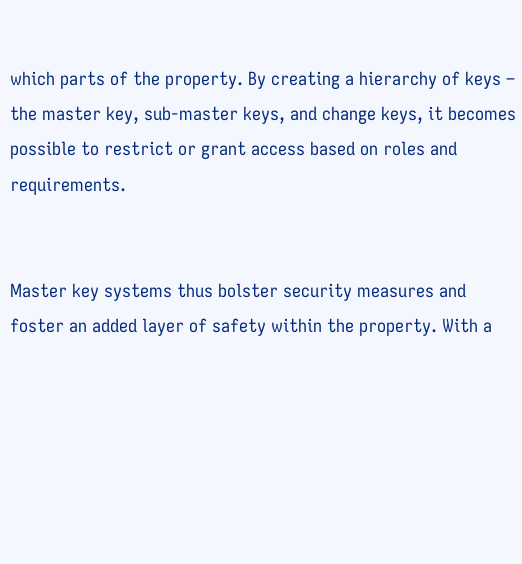which parts of the property. By creating a hierarchy of keys – the master key, sub-master keys, and change keys, it becomes possible to restrict or grant access based on roles and requirements.


Master key systems thus bolster security measures and foster an added layer of safety within the property. With a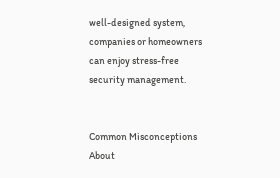well-designed system, companies or homeowners can enjoy stress-free security management.


Common Misconceptions About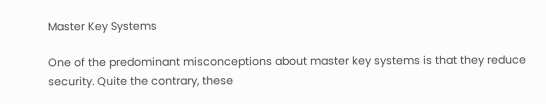Master Key Systems

One of the predominant misconceptions about master key systems is that they reduce security. Quite the contrary, these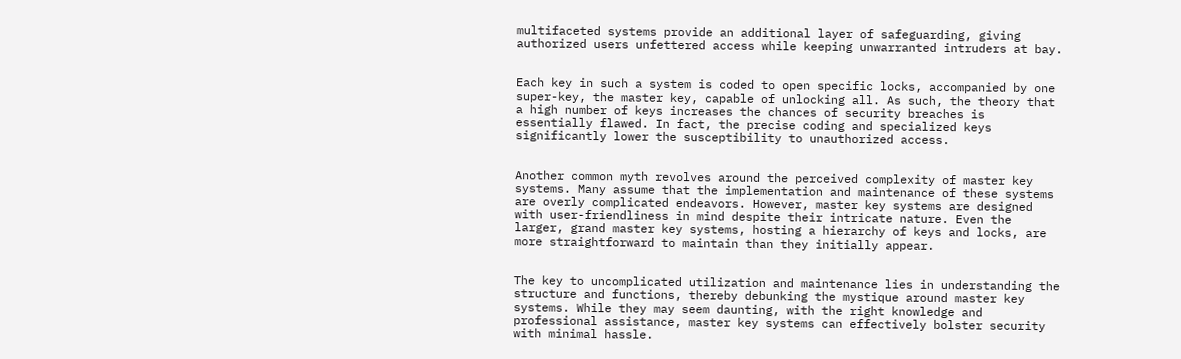multifaceted systems provide an additional layer of safeguarding, giving authorized users unfettered access while keeping unwarranted intruders at bay.


Each key in such a system is coded to open specific locks, accompanied by one super-key, the master key, capable of unlocking all. As such, the theory that a high number of keys increases the chances of security breaches is essentially flawed. In fact, the precise coding and specialized keys significantly lower the susceptibility to unauthorized access.


Another common myth revolves around the perceived complexity of master key systems. Many assume that the implementation and maintenance of these systems are overly complicated endeavors. However, master key systems are designed with user-friendliness in mind despite their intricate nature. Even the larger, grand master key systems, hosting a hierarchy of keys and locks, are more straightforward to maintain than they initially appear.


The key to uncomplicated utilization and maintenance lies in understanding the structure and functions, thereby debunking the mystique around master key systems. While they may seem daunting, with the right knowledge and professional assistance, master key systems can effectively bolster security with minimal hassle.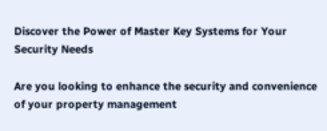Discover the Power of Master Key Systems for Your Security Needs

Are you looking to enhance the security and convenience of your property management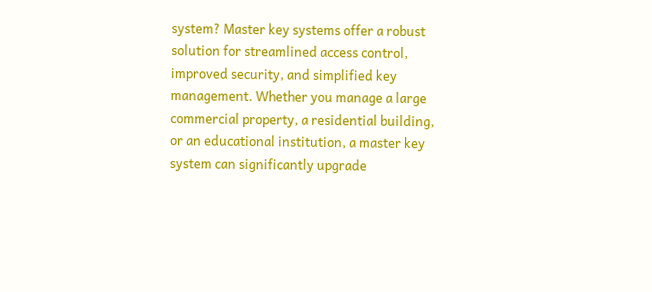system? Master key systems offer a robust solution for streamlined access control, improved security, and simplified key management. Whether you manage a large commercial property, a residential building, or an educational institution, a master key system can significantly upgrade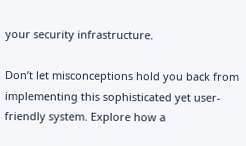your security infrastructure.

Don’t let misconceptions hold you back from implementing this sophisticated yet user-friendly system. Explore how a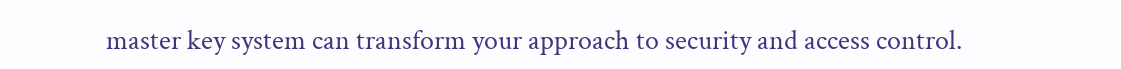master key system can transform your approach to security and access control.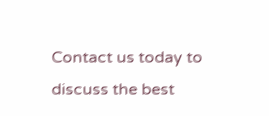Contact us today to discuss the best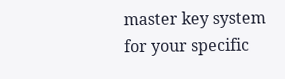master key system for your specific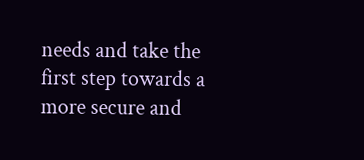needs and take the first step towards a more secure and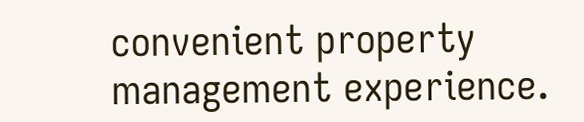convenient property management experience.